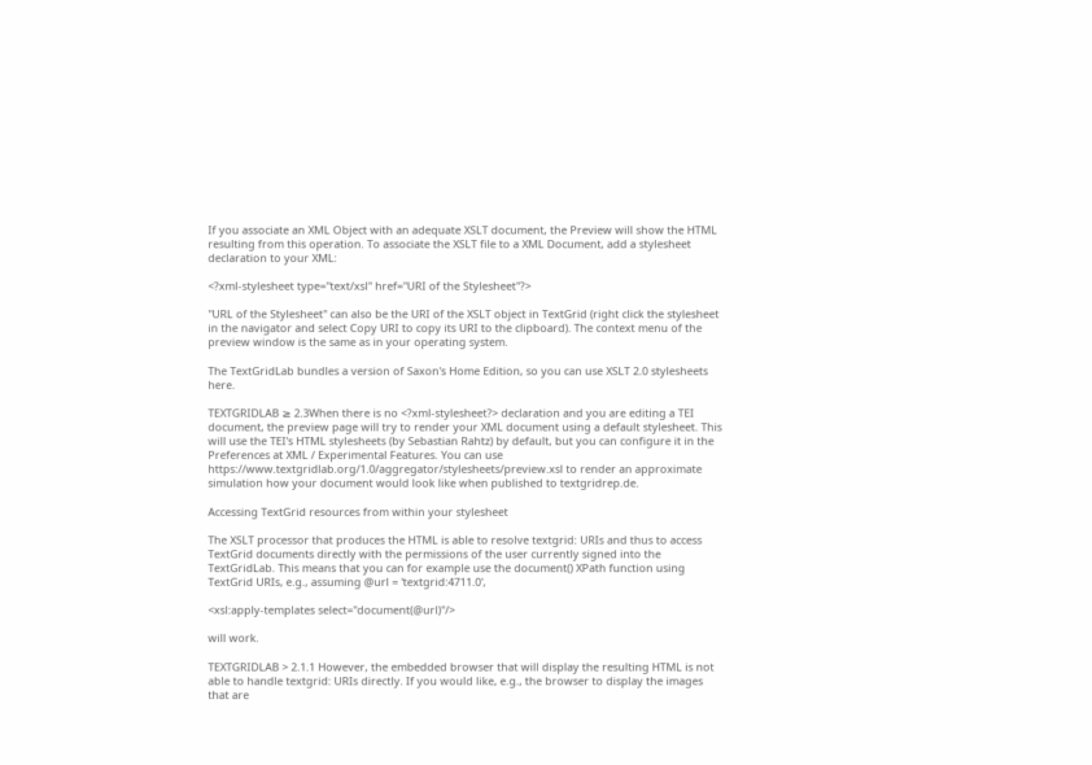If you associate an XML Object with an adequate XSLT document, the Preview will show the HTML resulting from this operation. To associate the XSLT file to a XML Document, add a stylesheet declaration to your XML:

<?xml-stylesheet type="text/xsl" href="URI of the Stylesheet"?>

"URL of the Stylesheet" can also be the URI of the XSLT object in TextGrid (right click the stylesheet in the navigator and select Copy URI to copy its URI to the clipboard). The context menu of the preview window is the same as in your operating system.

The TextGridLab bundles a version of Saxon's Home Edition, so you can use XSLT 2.0 stylesheets here.

TEXTGRIDLAB ≥ 2.3When there is no <?xml-stylesheet?> declaration and you are editing a TEI document, the preview page will try to render your XML document using a default stylesheet. This will use the TEI's HTML stylesheets (by Sebastian Rahtz) by default, but you can configure it in the Preferences at XML / Experimental Features. You can use https://www.textgridlab.org/1.0/aggregator/stylesheets/preview.xsl to render an approximate simulation how your document would look like when published to textgridrep.de.

Accessing TextGrid resources from within your stylesheet

The XSLT processor that produces the HTML is able to resolve textgrid: URIs and thus to access TextGrid documents directly with the permissions of the user currently signed into the TextGridLab. This means that you can for example use the document() XPath function using TextGrid URIs, e.g., assuming @url = 'textgrid:4711.0',

<xsl:apply-templates select="document(@url)"/>

will work.

TEXTGRIDLAB > 2.1.1 However, the embedded browser that will display the resulting HTML is not able to handle textgrid: URIs directly. If you would like, e.g., the browser to display the images that are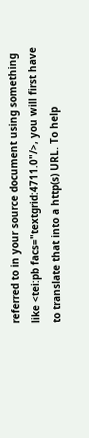referred to in your source document using something like <tei:pb facs="textgrid:4711.0"/>, you will first have to translate that into a http(s) URL. To help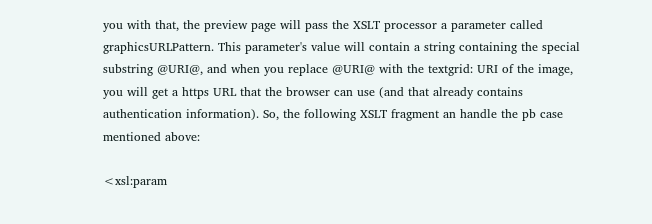you with that, the preview page will pass the XSLT processor a parameter called graphicsURLPattern. This parameter's value will contain a string containing the special substring @URI@, and when you replace @URI@ with the textgrid: URI of the image, you will get a https URL that the browser can use (and that already contains authentication information). So, the following XSLT fragment an handle the pb case mentioned above:

<xsl:param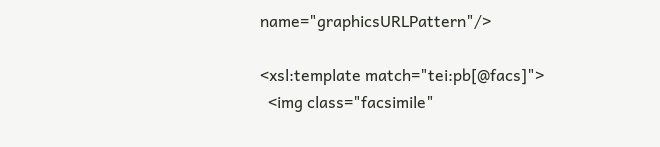name="graphicsURLPattern"/>

<xsl:template match="tei:pb[@facs]">
  <img class="facsimile"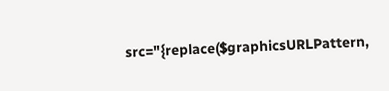src="{replace($graphicsURLPattern,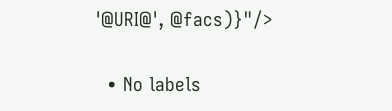'@URI@', @facs)}"/>

  • No labels